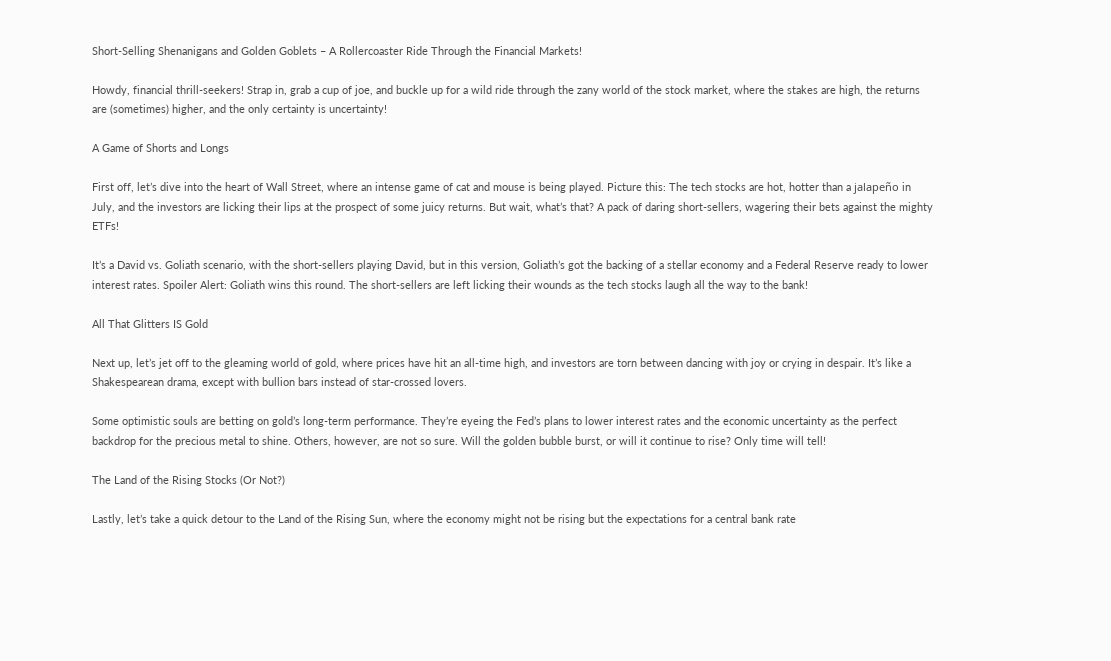Short-Selling Shenanigans and Golden Goblets – A Rollercoaster Ride Through the Financial Markets!

Howdy, financial thrill-seekers! Strap in, grab a cup of joe, and buckle up for a wild ride through the zany world of the stock market, where the stakes are high, the returns are (sometimes) higher, and the only certainty is uncertainty!

A Game of Shorts and Longs

First off, let’s dive into the heart of Wall Street, where an intense game of cat and mouse is being played. Picture this: The tech stocks are hot, hotter than a jalapeño in July, and the investors are licking their lips at the prospect of some juicy returns. But wait, what’s that? A pack of daring short-sellers, wagering their bets against the mighty ETFs!

It’s a David vs. Goliath scenario, with the short-sellers playing David, but in this version, Goliath’s got the backing of a stellar economy and a Federal Reserve ready to lower interest rates. Spoiler Alert: Goliath wins this round. The short-sellers are left licking their wounds as the tech stocks laugh all the way to the bank!

All That Glitters IS Gold

Next up, let’s jet off to the gleaming world of gold, where prices have hit an all-time high, and investors are torn between dancing with joy or crying in despair. It’s like a Shakespearean drama, except with bullion bars instead of star-crossed lovers.

Some optimistic souls are betting on gold’s long-term performance. They’re eyeing the Fed’s plans to lower interest rates and the economic uncertainty as the perfect backdrop for the precious metal to shine. Others, however, are not so sure. Will the golden bubble burst, or will it continue to rise? Only time will tell!

The Land of the Rising Stocks (Or Not?)

Lastly, let’s take a quick detour to the Land of the Rising Sun, where the economy might not be rising but the expectations for a central bank rate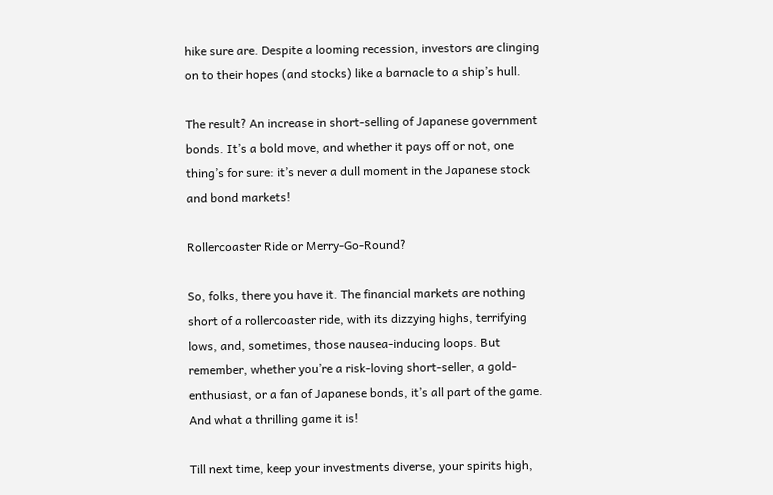hike sure are. Despite a looming recession, investors are clinging on to their hopes (and stocks) like a barnacle to a ship’s hull.

The result? An increase in short-selling of Japanese government bonds. It’s a bold move, and whether it pays off or not, one thing’s for sure: it’s never a dull moment in the Japanese stock and bond markets!

Rollercoaster Ride or Merry-Go-Round?

So, folks, there you have it. The financial markets are nothing short of a rollercoaster ride, with its dizzying highs, terrifying lows, and, sometimes, those nausea-inducing loops. But remember, whether you’re a risk-loving short-seller, a gold-enthusiast, or a fan of Japanese bonds, it’s all part of the game. And what a thrilling game it is!

Till next time, keep your investments diverse, your spirits high,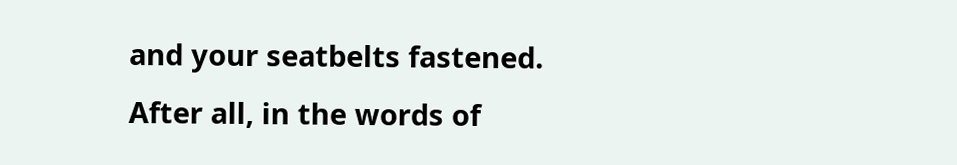and your seatbelts fastened. After all, in the words of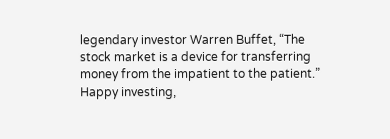legendary investor Warren Buffet, “The stock market is a device for transferring money from the impatient to the patient.” Happy investing,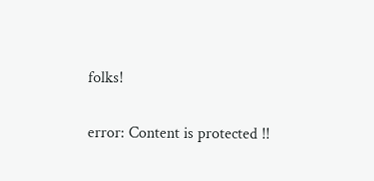folks!

error: Content is protected !!